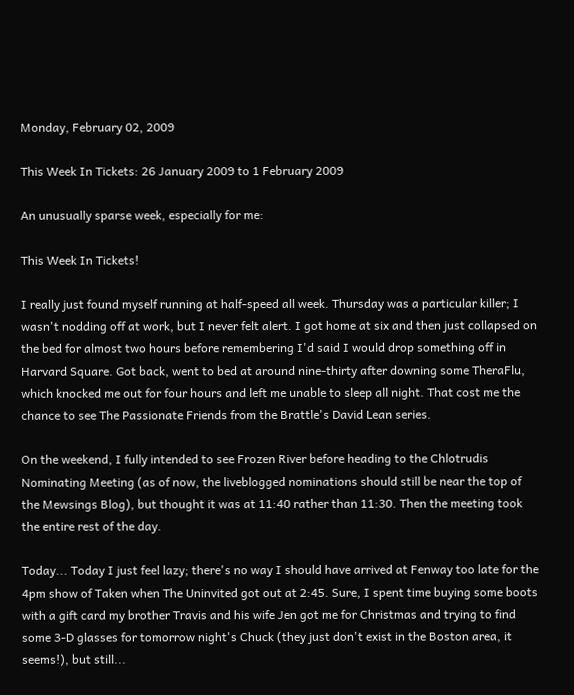Monday, February 02, 2009

This Week In Tickets: 26 January 2009 to 1 February 2009

An unusually sparse week, especially for me:

This Week In Tickets!

I really just found myself running at half-speed all week. Thursday was a particular killer; I wasn't nodding off at work, but I never felt alert. I got home at six and then just collapsed on the bed for almost two hours before remembering I'd said I would drop something off in Harvard Square. Got back, went to bed at around nine-thirty after downing some TheraFlu, which knocked me out for four hours and left me unable to sleep all night. That cost me the chance to see The Passionate Friends from the Brattle's David Lean series.

On the weekend, I fully intended to see Frozen River before heading to the Chlotrudis Nominating Meeting (as of now, the liveblogged nominations should still be near the top of the Mewsings Blog), but thought it was at 11:40 rather than 11:30. Then the meeting took the entire rest of the day.

Today... Today I just feel lazy; there's no way I should have arrived at Fenway too late for the 4pm show of Taken when The Uninvited got out at 2:45. Sure, I spent time buying some boots with a gift card my brother Travis and his wife Jen got me for Christmas and trying to find some 3-D glasses for tomorrow night's Chuck (they just don't exist in the Boston area, it seems!), but still...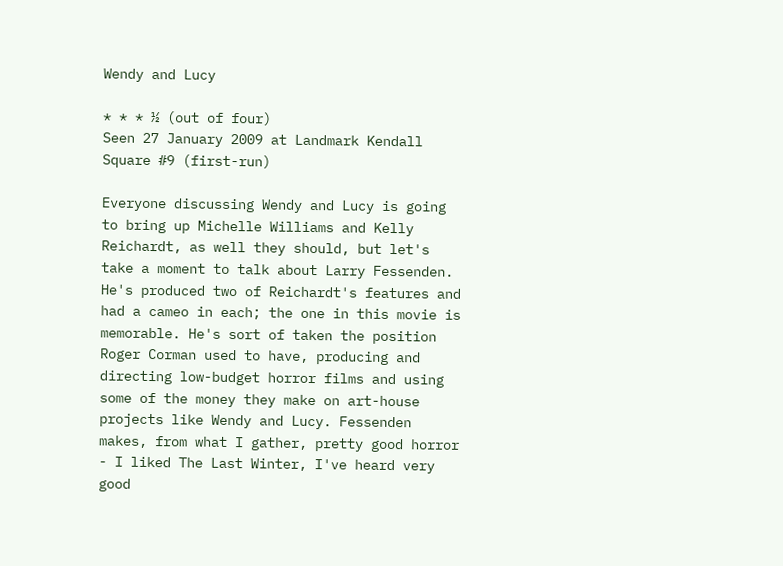Wendy and Lucy

* * * ½ (out of four)
Seen 27 January 2009 at Landmark Kendall Square #9 (first-run)

Everyone discussing Wendy and Lucy is going to bring up Michelle Williams and Kelly Reichardt, as well they should, but let's take a moment to talk about Larry Fessenden. He's produced two of Reichardt's features and had a cameo in each; the one in this movie is memorable. He's sort of taken the position Roger Corman used to have, producing and directing low-budget horror films and using some of the money they make on art-house projects like Wendy and Lucy. Fessenden makes, from what I gather, pretty good horror - I liked The Last Winter, I've heard very good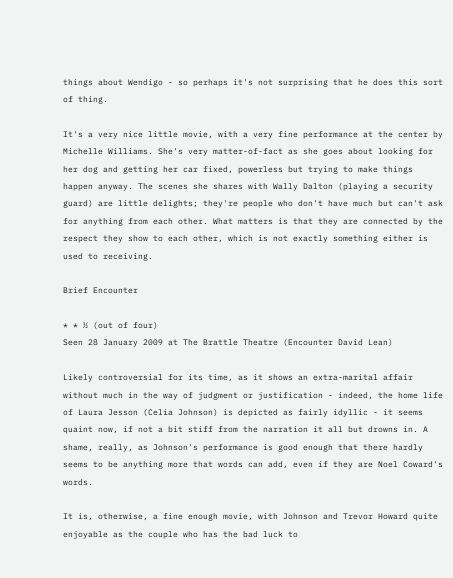things about Wendigo - so perhaps it's not surprising that he does this sort of thing.

It's a very nice little movie, with a very fine performance at the center by Michelle Williams. She's very matter-of-fact as she goes about looking for her dog and getting her car fixed, powerless but trying to make things happen anyway. The scenes she shares with Wally Dalton (playing a security guard) are little delights; they're people who don't have much but can't ask for anything from each other. What matters is that they are connected by the respect they show to each other, which is not exactly something either is used to receiving.

Brief Encounter

* * ½ (out of four)
Seen 28 January 2009 at The Brattle Theatre (Encounter David Lean)

Likely controversial for its time, as it shows an extra-marital affair without much in the way of judgment or justification - indeed, the home life of Laura Jesson (Celia Johnson) is depicted as fairly idyllic - it seems quaint now, if not a bit stiff from the narration it all but drowns in. A shame, really, as Johnson's performance is good enough that there hardly seems to be anything more that words can add, even if they are Noel Coward's words.

It is, otherwise, a fine enough movie, with Johnson and Trevor Howard quite enjoyable as the couple who has the bad luck to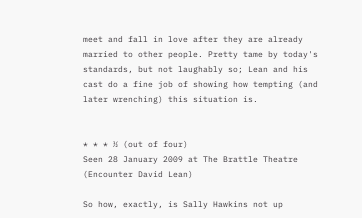meet and fall in love after they are already married to other people. Pretty tame by today's standards, but not laughably so; Lean and his cast do a fine job of showing how tempting (and later wrenching) this situation is.


* * * ½ (out of four)
Seen 28 January 2009 at The Brattle Theatre (Encounter David Lean)

So how, exactly, is Sally Hawkins not up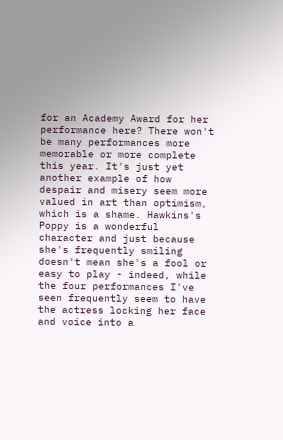for an Academy Award for her performance here? There won't be many performances more memorable or more complete this year. It's just yet another example of how despair and misery seem more valued in art than optimism, which is a shame. Hawkins's Poppy is a wonderful character and just because she's frequently smiling doesn't mean she's a fool or easy to play - indeed, while the four performances I've seen frequently seem to have the actress locking her face and voice into a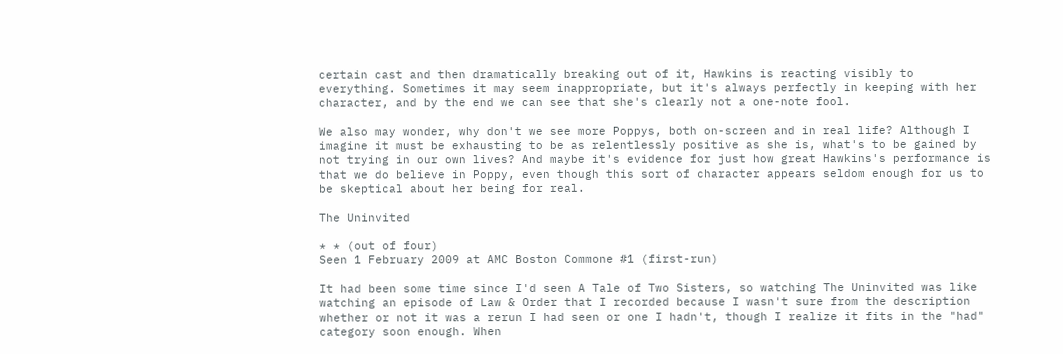certain cast and then dramatically breaking out of it, Hawkins is reacting visibly to everything. Sometimes it may seem inappropriate, but it's always perfectly in keeping with her character, and by the end we can see that she's clearly not a one-note fool.

We also may wonder, why don't we see more Poppys, both on-screen and in real life? Although I imagine it must be exhausting to be as relentlessly positive as she is, what's to be gained by not trying in our own lives? And maybe it's evidence for just how great Hawkins's performance is that we do believe in Poppy, even though this sort of character appears seldom enough for us to be skeptical about her being for real.

The Uninvited

* * (out of four)
Seen 1 February 2009 at AMC Boston Commone #1 (first-run)

It had been some time since I'd seen A Tale of Two Sisters, so watching The Uninvited was like watching an episode of Law & Order that I recorded because I wasn't sure from the description whether or not it was a rerun I had seen or one I hadn't, though I realize it fits in the "had" category soon enough. When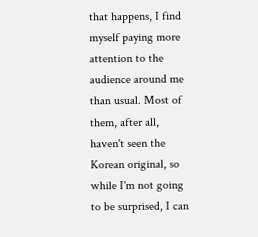that happens, I find myself paying more attention to the audience around me than usual. Most of them, after all, haven't seen the Korean original, so while I'm not going to be surprised, I can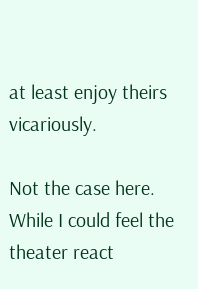at least enjoy theirs vicariously.

Not the case here. While I could feel the theater react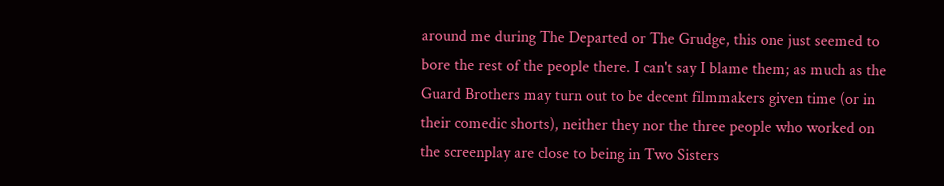around me during The Departed or The Grudge, this one just seemed to bore the rest of the people there. I can't say I blame them; as much as the Guard Brothers may turn out to be decent filmmakers given time (or in their comedic shorts), neither they nor the three people who worked on the screenplay are close to being in Two Sisters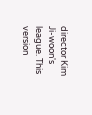director Kim Ji-woon's league. This version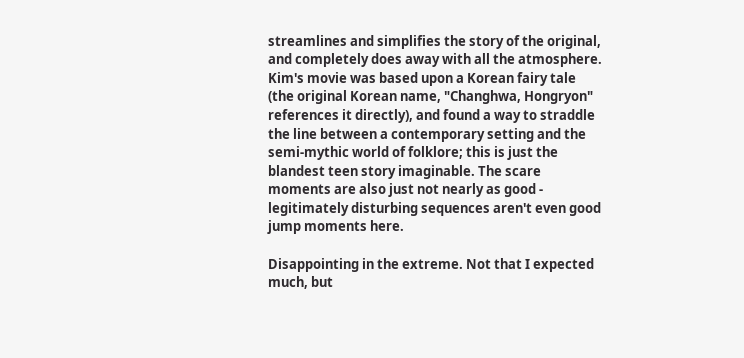streamlines and simplifies the story of the original, and completely does away with all the atmosphere. Kim's movie was based upon a Korean fairy tale (the original Korean name, "Changhwa, Hongryon" references it directly), and found a way to straddle the line between a contemporary setting and the semi-mythic world of folklore; this is just the blandest teen story imaginable. The scare moments are also just not nearly as good - legitimately disturbing sequences aren't even good jump moments here.

Disappointing in the extreme. Not that I expected much, but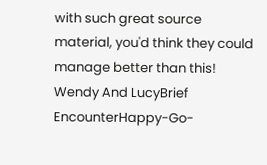with such great source material, you'd think they could manage better than this!
Wendy And LucyBrief EncounterHappy-Go-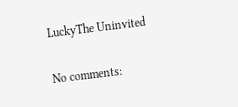LuckyThe Uninvited

No comments: